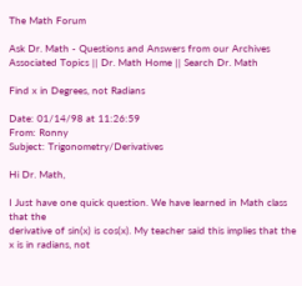The Math Forum

Ask Dr. Math - Questions and Answers from our Archives
Associated Topics || Dr. Math Home || Search Dr. Math

Find x in Degrees, not Radians

Date: 01/14/98 at 11:26:59
From: Ronny
Subject: Trigonometry/Derivatives

Hi Dr. Math,

I Just have one quick question. We have learned in Math class that the
derivative of sin(x) is cos(x). My teacher said this implies that the
x is in radians, not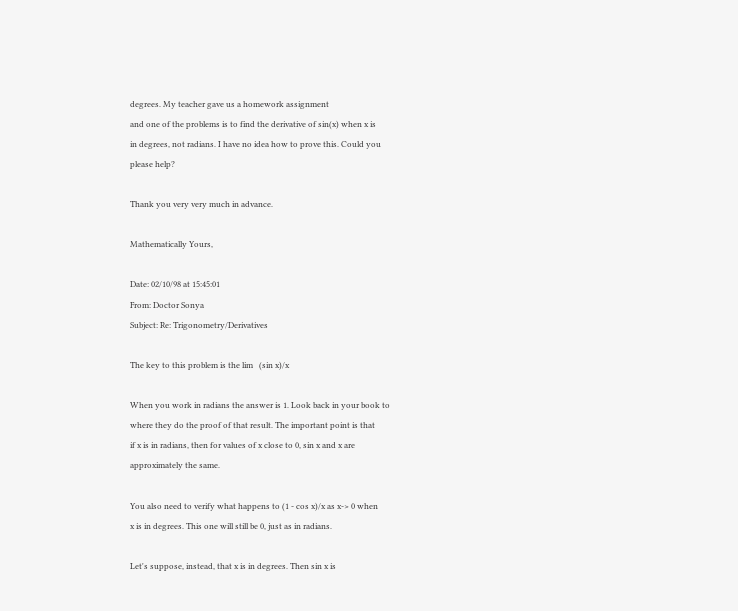degrees. My teacher gave us a homework assignment
and one of the problems is to find the derivative of sin(x) when x is
in degrees, not radians. I have no idea how to prove this. Could you
please help?

Thank you very very much in advance.

Mathematically Yours,

Date: 02/10/98 at 15:45:01
From: Doctor Sonya
Subject: Re: Trigonometry/Derivatives

The key to this problem is the lim   (sin x)/x

When you work in radians the answer is 1. Look back in your book to
where they do the proof of that result. The important point is that
if x is in radians, then for values of x close to 0, sin x and x are
approximately the same.

You also need to verify what happens to (1 - cos x)/x as x-> 0 when
x is in degrees. This one will still be 0, just as in radians.

Let's suppose, instead, that x is in degrees. Then sin x is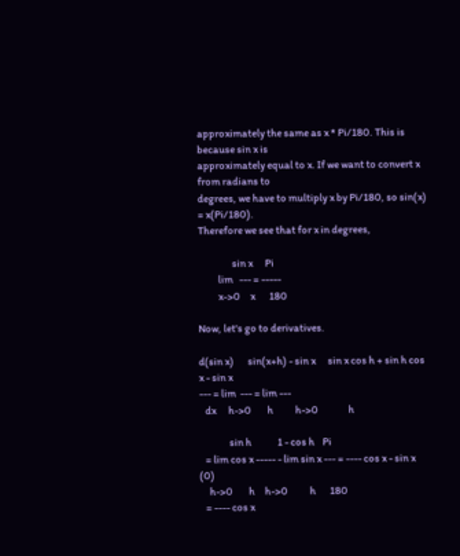approximately the same as x * Pi/180. This is because sin x is
approximately equal to x. If we want to convert x from radians to
degrees, we have to multiply x by Pi/180, so sin(x) = x(Pi/180).
Therefore we see that for x in degrees,

                 sin x      Pi
          lim   --- = -----
          x->0     x       180

Now, let's go to derivatives.

d(sin x)       sin(x+h) - sin x      sin x cos h + sin h cos x - sin x
--- = lim  --- = lim ---
   dx      h->0        h           h->0               h

               sin h             1 - cos h    Pi
   = lim cos x ----- - lim sin x --- = ---- cos x - sin x (0)
     h->0        h     h->0           h       180
   = ---- cos x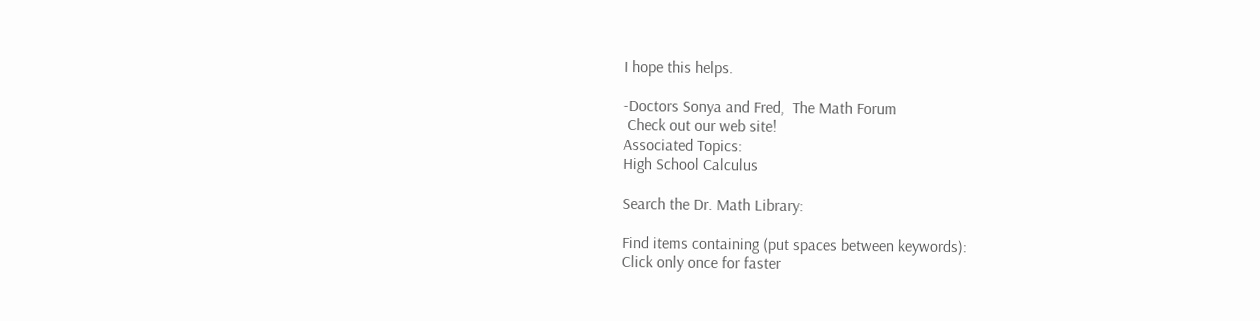I hope this helps.

-Doctors Sonya and Fred,  The Math Forum
 Check out our web site!
Associated Topics:
High School Calculus

Search the Dr. Math Library:

Find items containing (put spaces between keywords):
Click only once for faster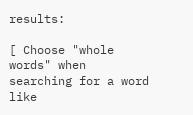results:

[ Choose "whole words" when searching for a word like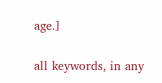age.]

all keywords, in any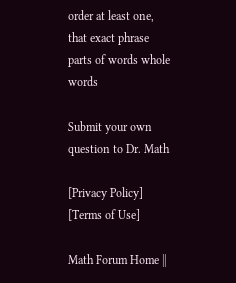order at least one, that exact phrase
parts of words whole words

Submit your own question to Dr. Math

[Privacy Policy] [Terms of Use]

Math Forum Home ||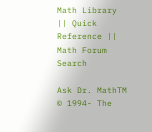Math Library || Quick Reference || Math Forum Search

Ask Dr. MathTM
© 1994- The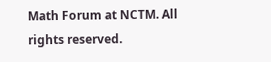Math Forum at NCTM. All rights reserved.